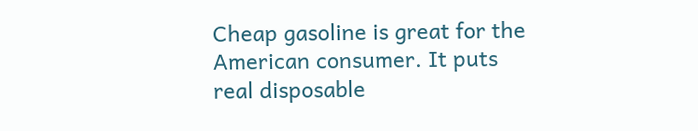Cheap gasoline is great for the American consumer. It puts real disposable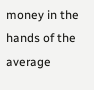money in the hands of the average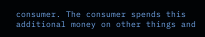consumer. The consumer spends this additional money on other things and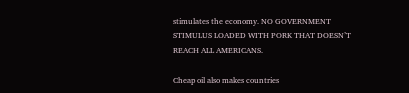stimulates the economy. NO GOVERNMENT STIMULUS LOADED WITH PORK THAT DOESN’T REACH ALL AMERICANS.

Cheap oil also makes countries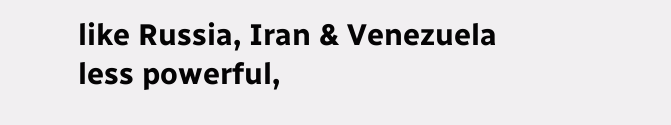like Russia, Iran & Venezuela less powerful,